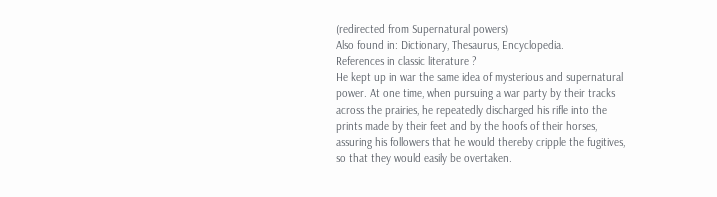(redirected from Supernatural powers)
Also found in: Dictionary, Thesaurus, Encyclopedia.
References in classic literature ?
He kept up in war the same idea of mysterious and supernatural power. At one time, when pursuing a war party by their tracks across the prairies, he repeatedly discharged his rifle into the prints made by their feet and by the hoofs of their horses, assuring his followers that he would thereby cripple the fugitives, so that they would easily be overtaken.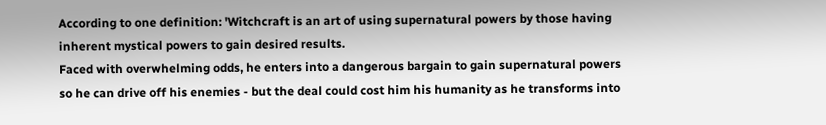According to one definition: 'Witchcraft is an art of using supernatural powers by those having inherent mystical powers to gain desired results.
Faced with overwhelming odds, he enters into a dangerous bargain to gain supernatural powers so he can drive off his enemies - but the deal could cost him his humanity as he transforms into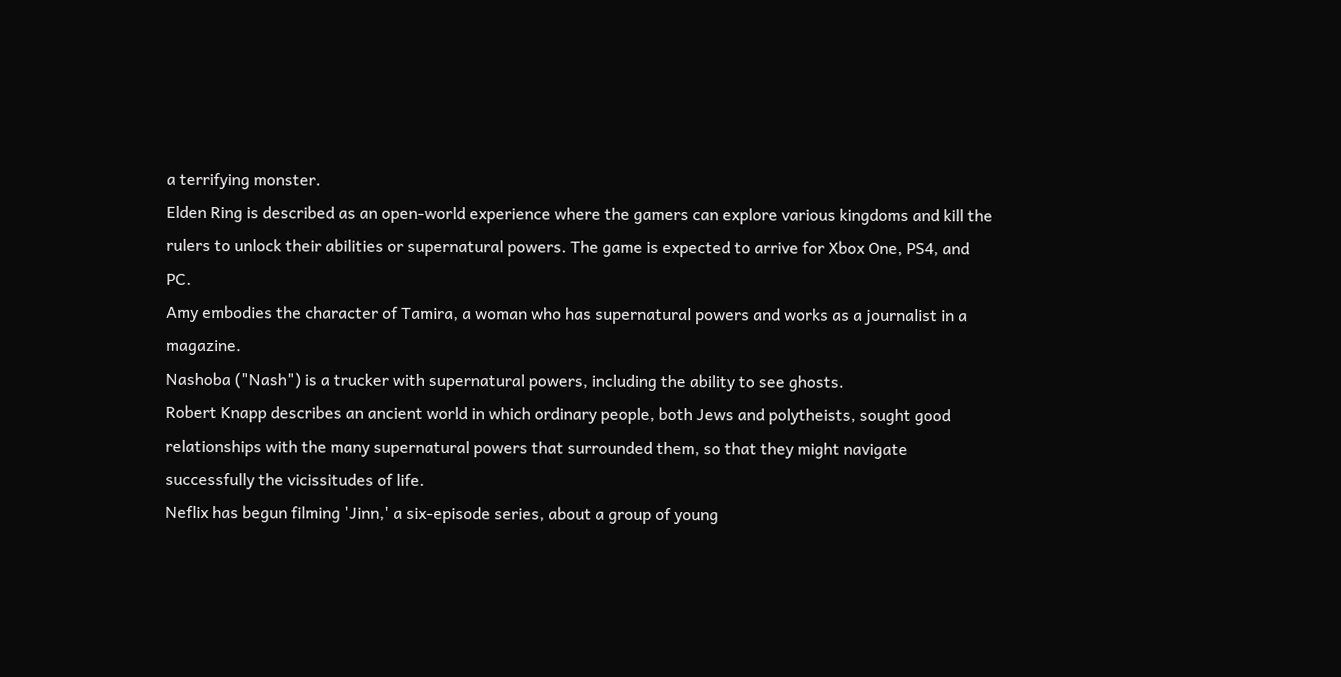a terrifying monster.
Elden Ring is described as an open-world experience where the gamers can explore various kingdoms and kill the rulers to unlock their abilities or supernatural powers. The game is expected to arrive for Xbox One, PS4, and PC.
Amy embodies the character of Tamira, a woman who has supernatural powers and works as a journalist in a magazine.
Nashoba ("Nash") is a trucker with supernatural powers, including the ability to see ghosts.
Robert Knapp describes an ancient world in which ordinary people, both Jews and polytheists, sought good relationships with the many supernatural powers that surrounded them, so that they might navigate successfully the vicissitudes of life.
Neflix has begun filming 'Jinn,' a six-episode series, about a group of young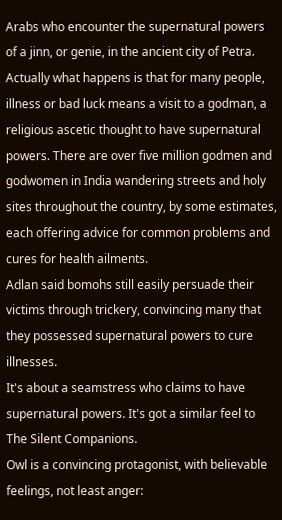Arabs who encounter the supernatural powers of a jinn, or genie, in the ancient city of Petra.
Actually what happens is that for many people, illness or bad luck means a visit to a godman, a religious ascetic thought to have supernatural powers. There are over five million godmen and godwomen in India wandering streets and holy sites throughout the country, by some estimates, each offering advice for common problems and cures for health ailments.
Adlan said bomohs still easily persuade their victims through trickery, convincing many that they possessed supernatural powers to cure illnesses.
It's about a seamstress who claims to have supernatural powers. It's got a similar feel to The Silent Companions.
Owl is a convincing protagonist, with believable feelings, not least anger: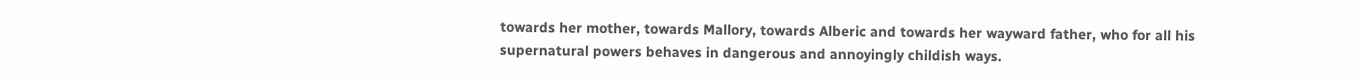towards her mother, towards Mallory, towards Alberic and towards her wayward father, who for all his supernatural powers behaves in dangerous and annoyingly childish ways.